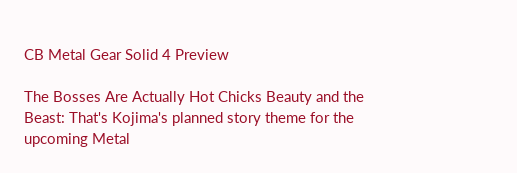CB Metal Gear Solid 4 Preview

The Bosses Are Actually Hot Chicks Beauty and the Beast: That's Kojima's planned story theme for the upcoming Metal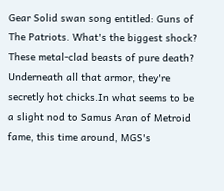Gear Solid swan song entitled: Guns of The Patriots. What's the biggest shock? These metal-clad beasts of pure death? Underneath all that armor, they're secretly hot chicks.In what seems to be a slight nod to Samus Aran of Metroid fame, this time around, MGS's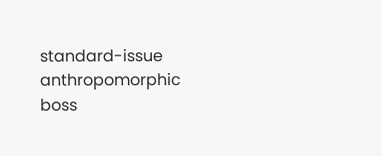standard-issue anthropomorphic boss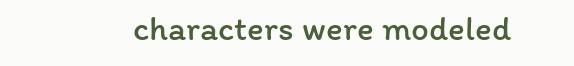characters were modeled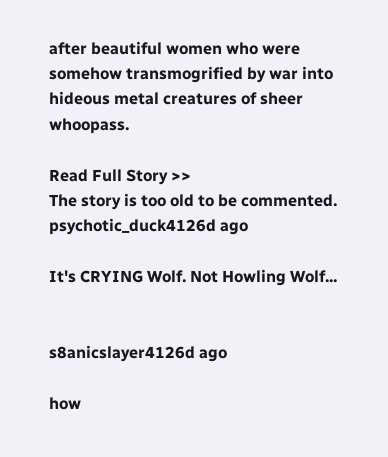after beautiful women who were somehow transmogrified by war into hideous metal creatures of sheer whoopass.

Read Full Story >>
The story is too old to be commented.
psychotic_duck4126d ago

It's CRYING Wolf. Not Howling Wolf...


s8anicslayer4126d ago

how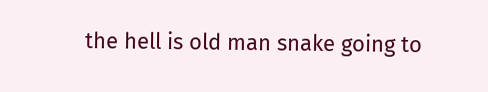the hell is old man snake going to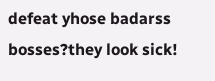defeat yhose badarss bosses?they look sick!